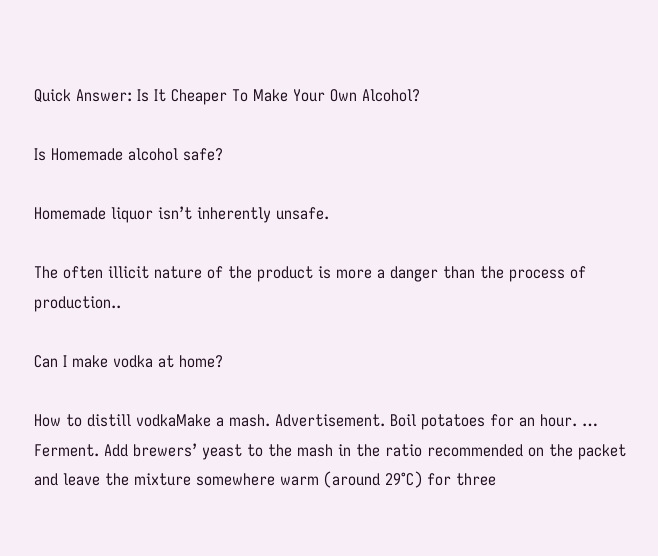Quick Answer: Is It Cheaper To Make Your Own Alcohol?

Is Homemade alcohol safe?

Homemade liquor isn’t inherently unsafe.

The often illicit nature of the product is more a danger than the process of production..

Can I make vodka at home?

How to distill vodkaMake a mash. Advertisement. Boil potatoes for an hour. … Ferment. Add brewers’ yeast to the mash in the ratio recommended on the packet and leave the mixture somewhere warm (around 29°C) for three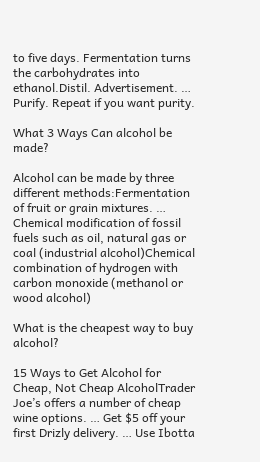to five days. Fermentation turns the carbohydrates into ethanol.Distil. Advertisement. … Purify. Repeat if you want purity.

What 3 Ways Can alcohol be made?

Alcohol can be made by three different methods:Fermentation of fruit or grain mixtures. … Chemical modification of fossil fuels such as oil, natural gas or coal (industrial alcohol)Chemical combination of hydrogen with carbon monoxide (methanol or wood alcohol)

What is the cheapest way to buy alcohol?

15 Ways to Get Alcohol for Cheap, Not Cheap AlcoholTrader Joe’s offers a number of cheap wine options. … Get $5 off your first Drizly delivery. … Use Ibotta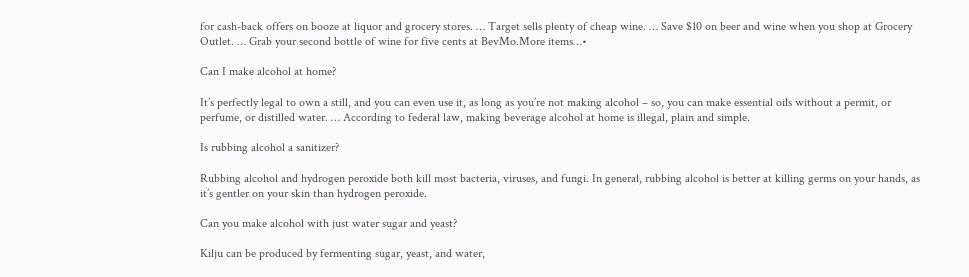for cash-back offers on booze at liquor and grocery stores. … Target sells plenty of cheap wine. … Save $10 on beer and wine when you shop at Grocery Outlet. … Grab your second bottle of wine for five cents at BevMo.More items…•

Can I make alcohol at home?

It’s perfectly legal to own a still, and you can even use it, as long as you’re not making alcohol – so, you can make essential oils without a permit, or perfume, or distilled water. … According to federal law, making beverage alcohol at home is illegal, plain and simple.

Is rubbing alcohol a sanitizer?

Rubbing alcohol and hydrogen peroxide both kill most bacteria, viruses, and fungi. In general, rubbing alcohol is better at killing germs on your hands, as it’s gentler on your skin than hydrogen peroxide.

Can you make alcohol with just water sugar and yeast?

Kilju can be produced by fermenting sugar, yeast, and water,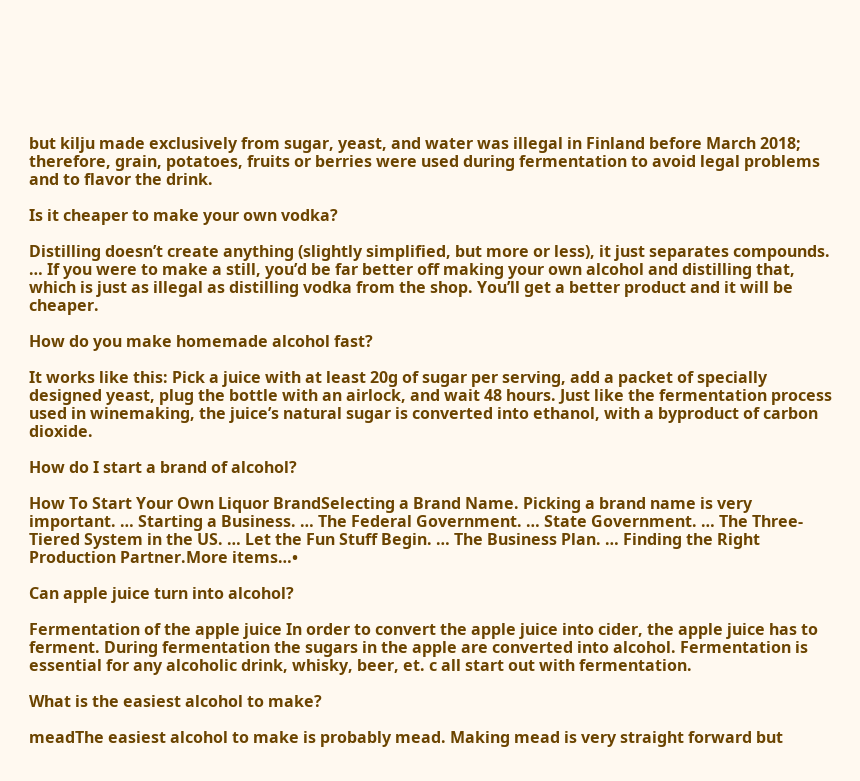but kilju made exclusively from sugar, yeast, and water was illegal in Finland before March 2018; therefore, grain, potatoes, fruits or berries were used during fermentation to avoid legal problems and to flavor the drink.

Is it cheaper to make your own vodka?

Distilling doesn’t create anything (slightly simplified, but more or less), it just separates compounds. … If you were to make a still, you’d be far better off making your own alcohol and distilling that, which is just as illegal as distilling vodka from the shop. You’ll get a better product and it will be cheaper.

How do you make homemade alcohol fast?

It works like this: Pick a juice with at least 20g of sugar per serving, add a packet of specially designed yeast, plug the bottle with an airlock, and wait 48 hours. Just like the fermentation process used in winemaking, the juice’s natural sugar is converted into ethanol, with a byproduct of carbon dioxide.

How do I start a brand of alcohol?

How To Start Your Own Liquor BrandSelecting a Brand Name. Picking a brand name is very important. … Starting a Business. … The Federal Government. … State Government. … The Three-Tiered System in the US. … Let the Fun Stuff Begin. … The Business Plan. … Finding the Right Production Partner.More items…•

Can apple juice turn into alcohol?

Fermentation of the apple juice In order to convert the apple juice into cider, the apple juice has to ferment. During fermentation the sugars in the apple are converted into alcohol. Fermentation is essential for any alcoholic drink, whisky, beer, et. c all start out with fermentation.

What is the easiest alcohol to make?

meadThe easiest alcohol to make is probably mead. Making mead is very straight forward but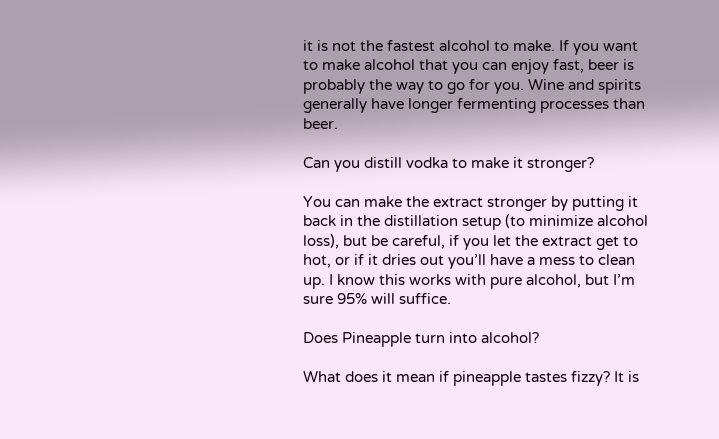it is not the fastest alcohol to make. If you want to make alcohol that you can enjoy fast, beer is probably the way to go for you. Wine and spirits generally have longer fermenting processes than beer.

Can you distill vodka to make it stronger?

You can make the extract stronger by putting it back in the distillation setup (to minimize alcohol loss), but be careful, if you let the extract get to hot, or if it dries out you’ll have a mess to clean up. I know this works with pure alcohol, but I’m sure 95% will suffice.

Does Pineapple turn into alcohol?

What does it mean if pineapple tastes fizzy? It is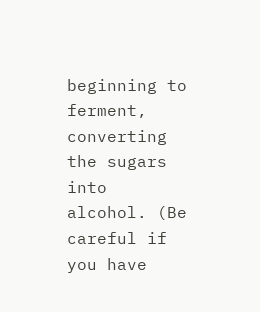beginning to ferment, converting the sugars into alcohol. (Be careful if you have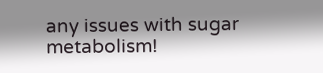any issues with sugar metabolism!